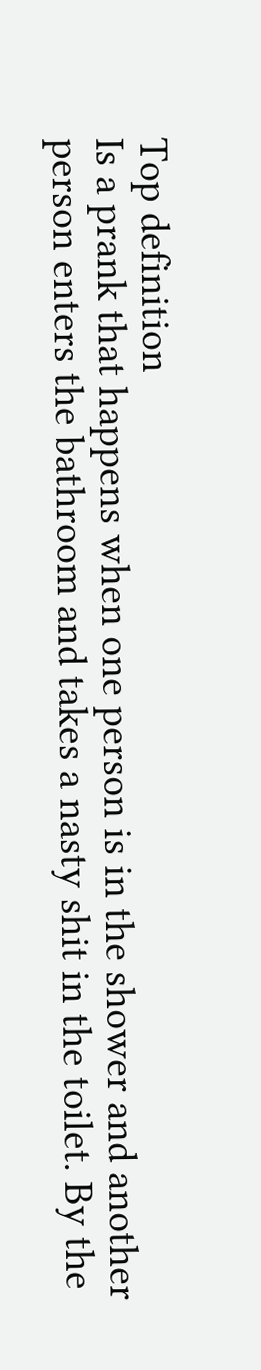Top definition
Is a prank that happens when one person is in the shower and another person enters the bathroom and takes a nasty shit in the toilet. By the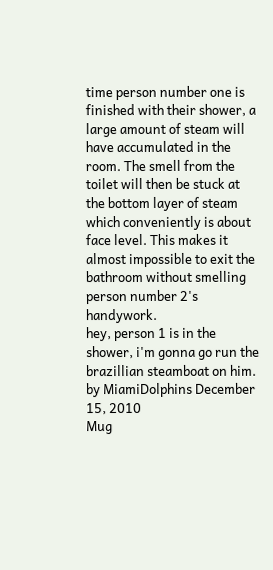time person number one is finished with their shower, a large amount of steam will have accumulated in the room. The smell from the toilet will then be stuck at the bottom layer of steam which conveniently is about face level. This makes it almost impossible to exit the bathroom without smelling person number 2's handywork.
hey, person 1 is in the shower, i'm gonna go run the brazillian steamboat on him.
by MiamiDolphins December 15, 2010
Mug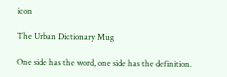icon

The Urban Dictionary Mug

One side has the word, one side has the definition.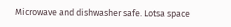Microwave and dishwasher safe. Lotsa space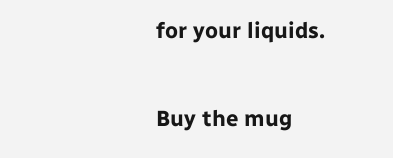for your liquids.

Buy the mug